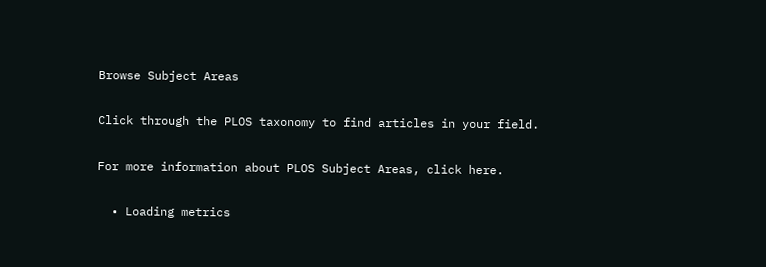Browse Subject Areas

Click through the PLOS taxonomy to find articles in your field.

For more information about PLOS Subject Areas, click here.

  • Loading metrics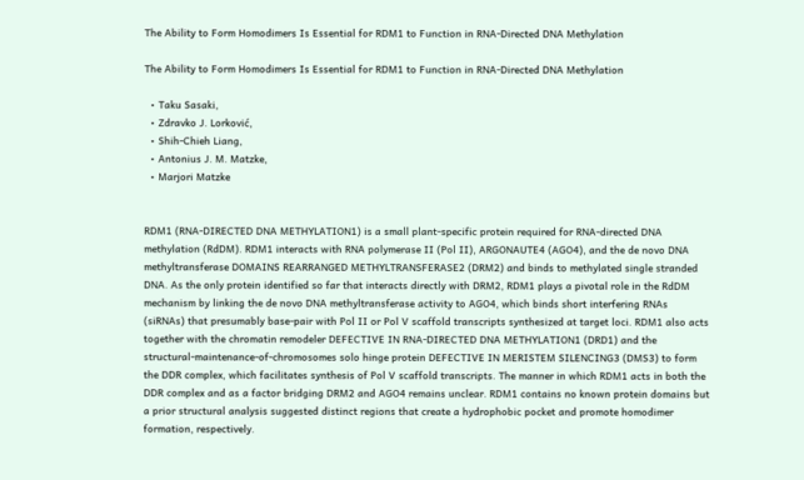The Ability to Form Homodimers Is Essential for RDM1 to Function in RNA-Directed DNA Methylation

The Ability to Form Homodimers Is Essential for RDM1 to Function in RNA-Directed DNA Methylation

  • Taku Sasaki,
  • Zdravko J. Lorković,
  • Shih-Chieh Liang,
  • Antonius J. M. Matzke,
  • Marjori Matzke


RDM1 (RNA-DIRECTED DNA METHYLATION1) is a small plant-specific protein required for RNA-directed DNA methylation (RdDM). RDM1 interacts with RNA polymerase II (Pol II), ARGONAUTE4 (AGO4), and the de novo DNA methyltransferase DOMAINS REARRANGED METHYLTRANSFERASE2 (DRM2) and binds to methylated single stranded DNA. As the only protein identified so far that interacts directly with DRM2, RDM1 plays a pivotal role in the RdDM mechanism by linking the de novo DNA methyltransferase activity to AGO4, which binds short interfering RNAs (siRNAs) that presumably base-pair with Pol II or Pol V scaffold transcripts synthesized at target loci. RDM1 also acts together with the chromatin remodeler DEFECTIVE IN RNA-DIRECTED DNA METHYLATION1 (DRD1) and the structural-maintenance-of-chromosomes solo hinge protein DEFECTIVE IN MERISTEM SILENCING3 (DMS3) to form the DDR complex, which facilitates synthesis of Pol V scaffold transcripts. The manner in which RDM1 acts in both the DDR complex and as a factor bridging DRM2 and AGO4 remains unclear. RDM1 contains no known protein domains but a prior structural analysis suggested distinct regions that create a hydrophobic pocket and promote homodimer formation, respectively.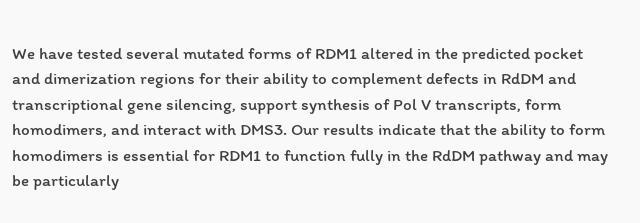We have tested several mutated forms of RDM1 altered in the predicted pocket and dimerization regions for their ability to complement defects in RdDM and transcriptional gene silencing, support synthesis of Pol V transcripts, form homodimers, and interact with DMS3. Our results indicate that the ability to form homodimers is essential for RDM1 to function fully in the RdDM pathway and may be particularly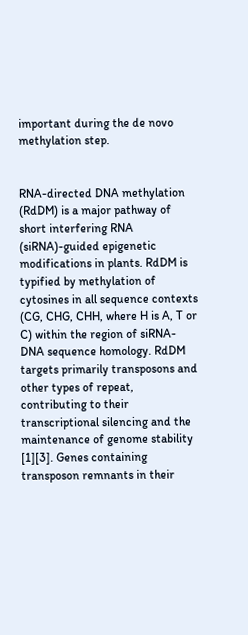important during the de novo methylation step.


RNA-directed DNA methylation (RdDM) is a major pathway of short interfering RNA (siRNA)-guided epigenetic modifications in plants. RdDM is typified by methylation of cytosines in all sequence contexts (CG, CHG, CHH, where H is A, T or C) within the region of siRNA-DNA sequence homology. RdDM targets primarily transposons and other types of repeat, contributing to their transcriptional silencing and the maintenance of genome stability [1][3]. Genes containing transposon remnants in their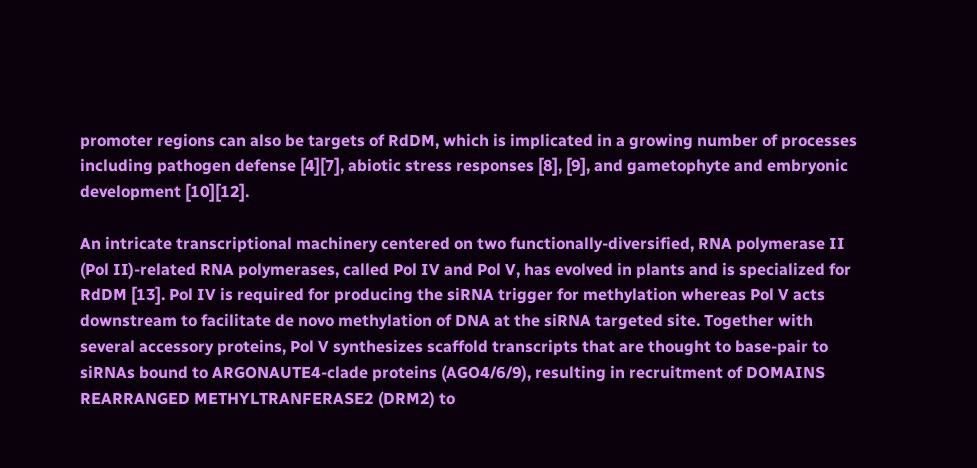promoter regions can also be targets of RdDM, which is implicated in a growing number of processes including pathogen defense [4][7], abiotic stress responses [8], [9], and gametophyte and embryonic development [10][12].

An intricate transcriptional machinery centered on two functionally-diversified, RNA polymerase II (Pol II)-related RNA polymerases, called Pol IV and Pol V, has evolved in plants and is specialized for RdDM [13]. Pol IV is required for producing the siRNA trigger for methylation whereas Pol V acts downstream to facilitate de novo methylation of DNA at the siRNA targeted site. Together with several accessory proteins, Pol V synthesizes scaffold transcripts that are thought to base-pair to siRNAs bound to ARGONAUTE4-clade proteins (AGO4/6/9), resulting in recruitment of DOMAINS REARRANGED METHYLTRANFERASE2 (DRM2) to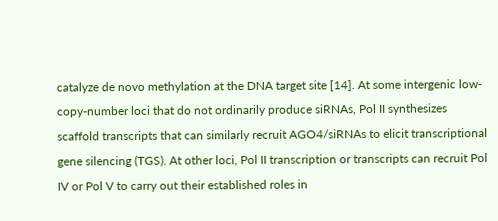catalyze de novo methylation at the DNA target site [14]. At some intergenic low-copy-number loci that do not ordinarily produce siRNAs, Pol II synthesizes scaffold transcripts that can similarly recruit AGO4/siRNAs to elicit transcriptional gene silencing (TGS). At other loci, Pol II transcription or transcripts can recruit Pol IV or Pol V to carry out their established roles in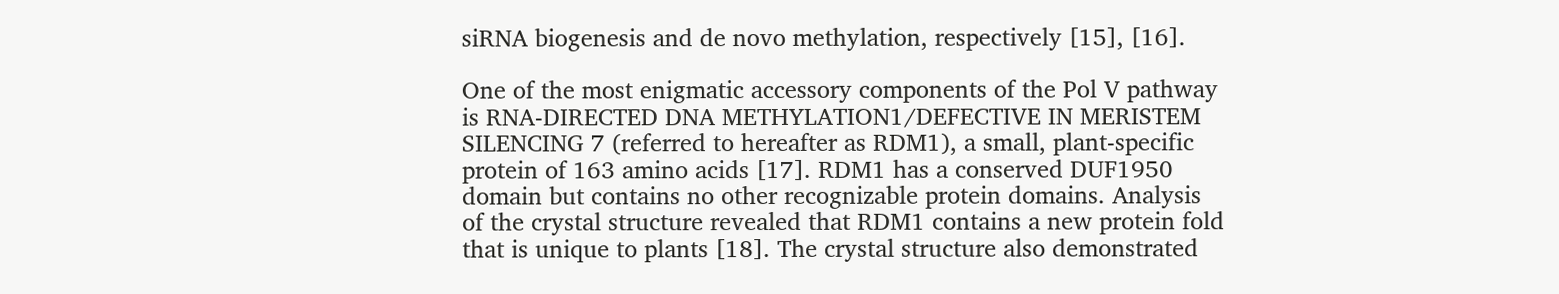siRNA biogenesis and de novo methylation, respectively [15], [16].

One of the most enigmatic accessory components of the Pol V pathway is RNA-DIRECTED DNA METHYLATION1/DEFECTIVE IN MERISTEM SILENCING 7 (referred to hereafter as RDM1), a small, plant-specific protein of 163 amino acids [17]. RDM1 has a conserved DUF1950 domain but contains no other recognizable protein domains. Analysis of the crystal structure revealed that RDM1 contains a new protein fold that is unique to plants [18]. The crystal structure also demonstrated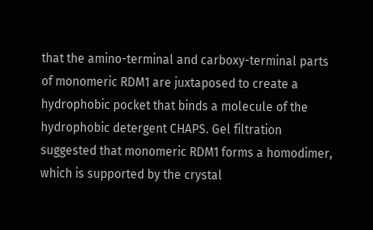that the amino-terminal and carboxy-terminal parts of monomeric RDM1 are juxtaposed to create a hydrophobic pocket that binds a molecule of the hydrophobic detergent CHAPS. Gel filtration suggested that monomeric RDM1 forms a homodimer, which is supported by the crystal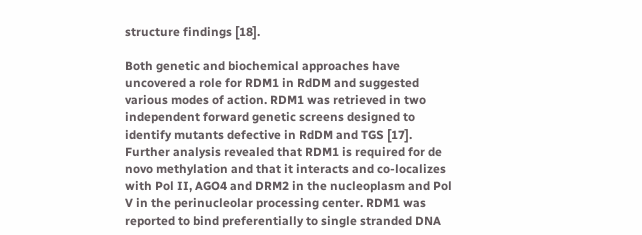structure findings [18].

Both genetic and biochemical approaches have uncovered a role for RDM1 in RdDM and suggested various modes of action. RDM1 was retrieved in two independent forward genetic screens designed to identify mutants defective in RdDM and TGS [17]. Further analysis revealed that RDM1 is required for de novo methylation and that it interacts and co-localizes with Pol II, AGO4 and DRM2 in the nucleoplasm and Pol V in the perinucleolar processing center. RDM1 was reported to bind preferentially to single stranded DNA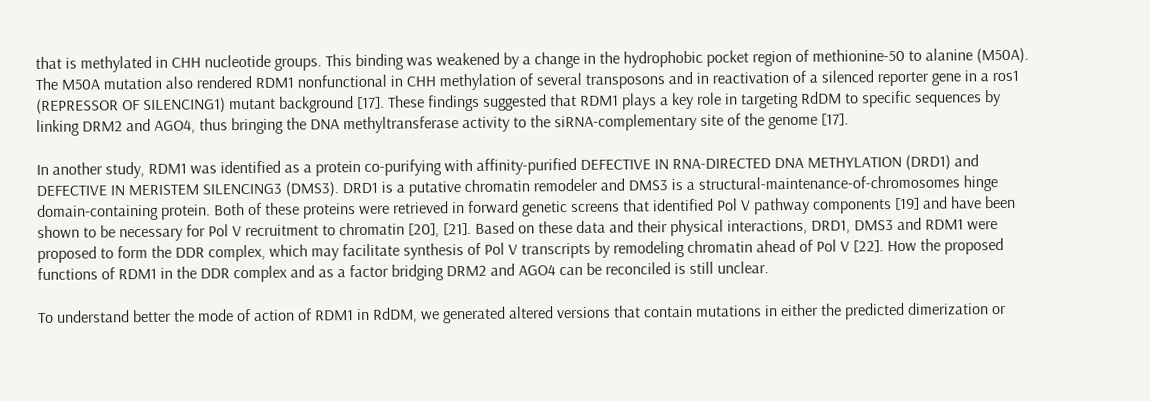that is methylated in CHH nucleotide groups. This binding was weakened by a change in the hydrophobic pocket region of methionine-50 to alanine (M50A). The M50A mutation also rendered RDM1 nonfunctional in CHH methylation of several transposons and in reactivation of a silenced reporter gene in a ros1 (REPRESSOR OF SILENCING1) mutant background [17]. These findings suggested that RDM1 plays a key role in targeting RdDM to specific sequences by linking DRM2 and AGO4, thus bringing the DNA methyltransferase activity to the siRNA-complementary site of the genome [17].

In another study, RDM1 was identified as a protein co-purifying with affinity-purified DEFECTIVE IN RNA-DIRECTED DNA METHYLATION (DRD1) and DEFECTIVE IN MERISTEM SILENCING3 (DMS3). DRD1 is a putative chromatin remodeler and DMS3 is a structural-maintenance-of-chromosomes hinge domain-containing protein. Both of these proteins were retrieved in forward genetic screens that identified Pol V pathway components [19] and have been shown to be necessary for Pol V recruitment to chromatin [20], [21]. Based on these data and their physical interactions, DRD1, DMS3 and RDM1 were proposed to form the DDR complex, which may facilitate synthesis of Pol V transcripts by remodeling chromatin ahead of Pol V [22]. How the proposed functions of RDM1 in the DDR complex and as a factor bridging DRM2 and AGO4 can be reconciled is still unclear.

To understand better the mode of action of RDM1 in RdDM, we generated altered versions that contain mutations in either the predicted dimerization or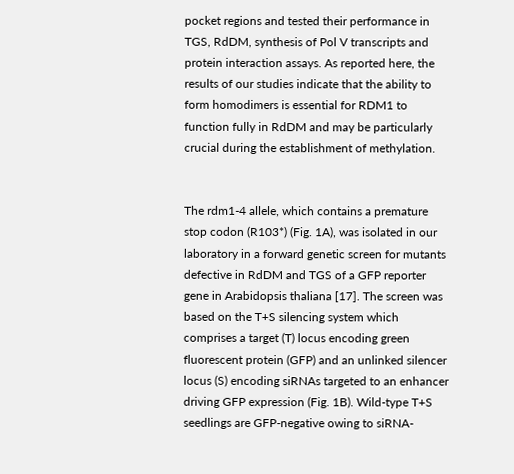pocket regions and tested their performance in TGS, RdDM, synthesis of Pol V transcripts and protein interaction assays. As reported here, the results of our studies indicate that the ability to form homodimers is essential for RDM1 to function fully in RdDM and may be particularly crucial during the establishment of methylation.


The rdm1-4 allele, which contains a premature stop codon (R103*) (Fig. 1A), was isolated in our laboratory in a forward genetic screen for mutants defective in RdDM and TGS of a GFP reporter gene in Arabidopsis thaliana [17]. The screen was based on the T+S silencing system which comprises a target (T) locus encoding green fluorescent protein (GFP) and an unlinked silencer locus (S) encoding siRNAs targeted to an enhancer driving GFP expression (Fig. 1B). Wild-type T+S seedlings are GFP-negative owing to siRNA-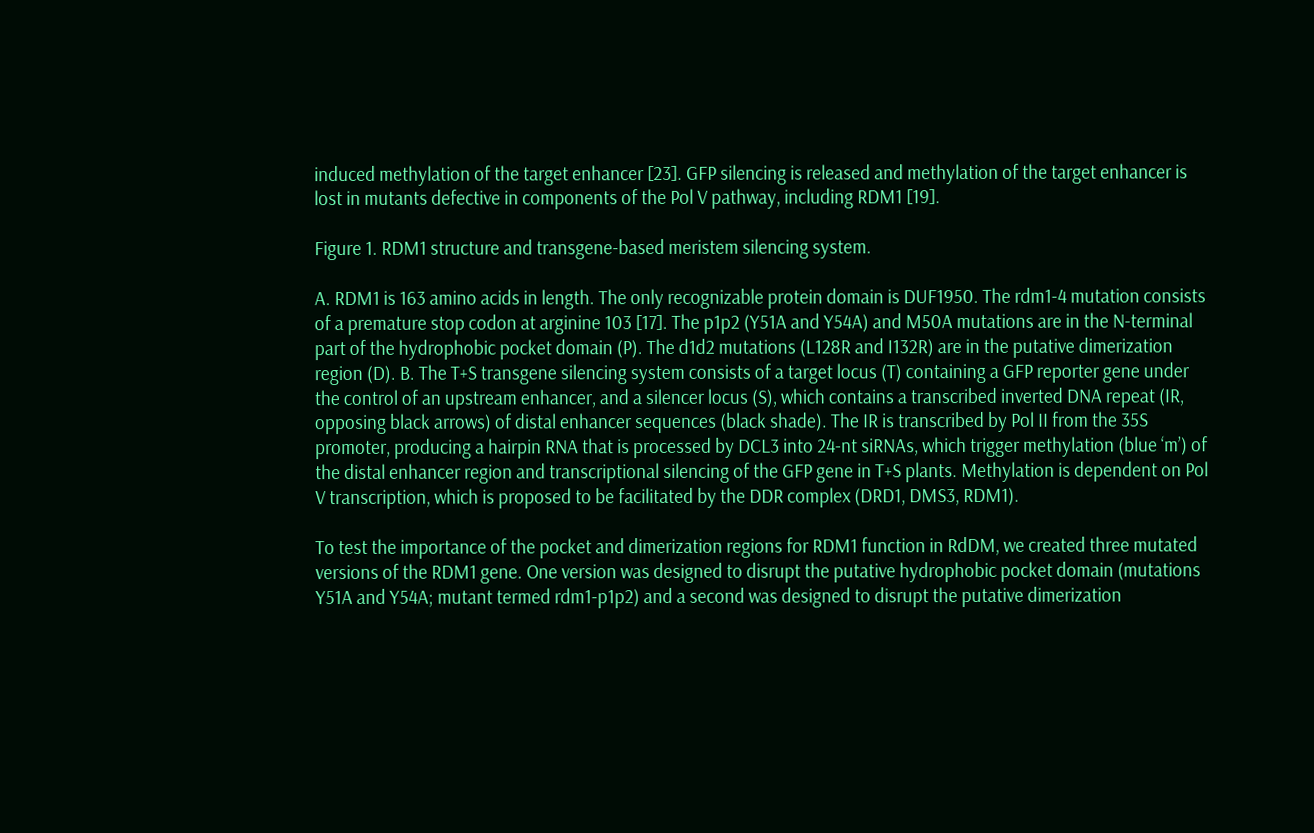induced methylation of the target enhancer [23]. GFP silencing is released and methylation of the target enhancer is lost in mutants defective in components of the Pol V pathway, including RDM1 [19].

Figure 1. RDM1 structure and transgene-based meristem silencing system.

A. RDM1 is 163 amino acids in length. The only recognizable protein domain is DUF1950. The rdm1-4 mutation consists of a premature stop codon at arginine 103 [17]. The p1p2 (Y51A and Y54A) and M50A mutations are in the N-terminal part of the hydrophobic pocket domain (P). The d1d2 mutations (L128R and I132R) are in the putative dimerization region (D). B. The T+S transgene silencing system consists of a target locus (T) containing a GFP reporter gene under the control of an upstream enhancer, and a silencer locus (S), which contains a transcribed inverted DNA repeat (IR, opposing black arrows) of distal enhancer sequences (black shade). The IR is transcribed by Pol II from the 35S promoter, producing a hairpin RNA that is processed by DCL3 into 24-nt siRNAs, which trigger methylation (blue ‘m’) of the distal enhancer region and transcriptional silencing of the GFP gene in T+S plants. Methylation is dependent on Pol V transcription, which is proposed to be facilitated by the DDR complex (DRD1, DMS3, RDM1).

To test the importance of the pocket and dimerization regions for RDM1 function in RdDM, we created three mutated versions of the RDM1 gene. One version was designed to disrupt the putative hydrophobic pocket domain (mutations Y51A and Y54A; mutant termed rdm1-p1p2) and a second was designed to disrupt the putative dimerization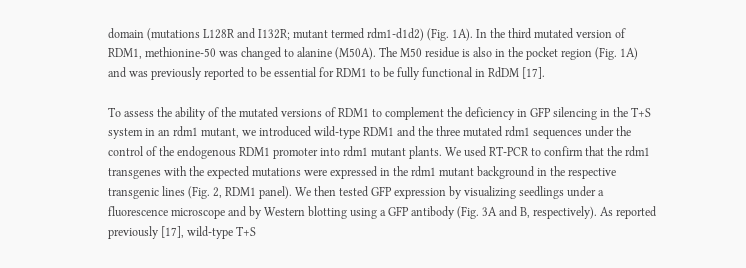domain (mutations L128R and I132R; mutant termed rdm1-d1d2) (Fig. 1A). In the third mutated version of RDM1, methionine-50 was changed to alanine (M50A). The M50 residue is also in the pocket region (Fig. 1A) and was previously reported to be essential for RDM1 to be fully functional in RdDM [17].

To assess the ability of the mutated versions of RDM1 to complement the deficiency in GFP silencing in the T+S system in an rdm1 mutant, we introduced wild-type RDM1 and the three mutated rdm1 sequences under the control of the endogenous RDM1 promoter into rdm1 mutant plants. We used RT-PCR to confirm that the rdm1 transgenes with the expected mutations were expressed in the rdm1 mutant background in the respective transgenic lines (Fig. 2, RDM1 panel). We then tested GFP expression by visualizing seedlings under a fluorescence microscope and by Western blotting using a GFP antibody (Fig. 3A and B, respectively). As reported previously [17], wild-type T+S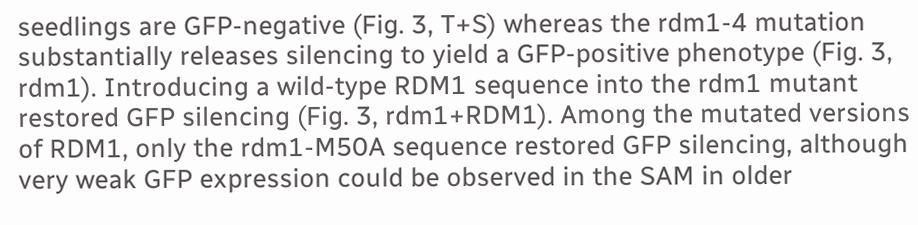seedlings are GFP-negative (Fig. 3, T+S) whereas the rdm1-4 mutation substantially releases silencing to yield a GFP-positive phenotype (Fig. 3, rdm1). Introducing a wild-type RDM1 sequence into the rdm1 mutant restored GFP silencing (Fig. 3, rdm1+RDM1). Among the mutated versions of RDM1, only the rdm1-M50A sequence restored GFP silencing, although very weak GFP expression could be observed in the SAM in older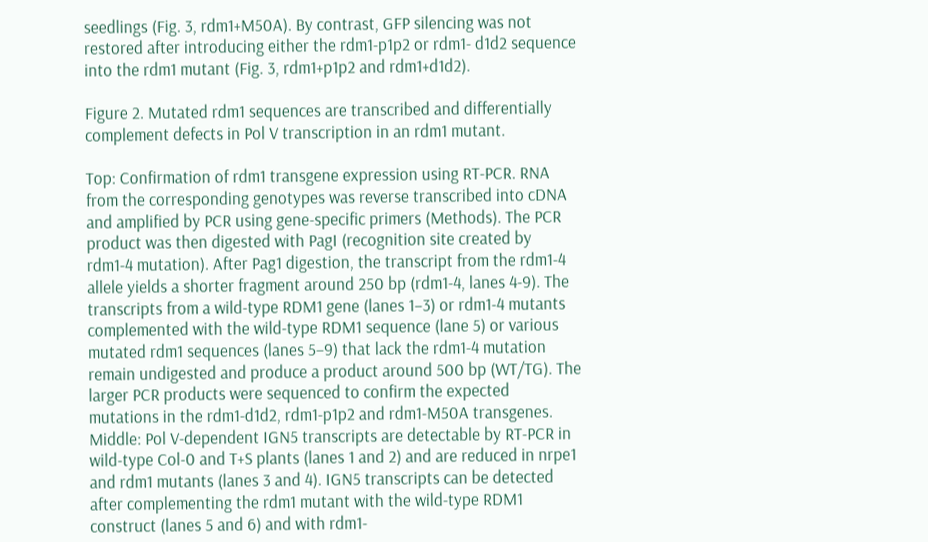seedlings (Fig. 3, rdm1+M50A). By contrast, GFP silencing was not restored after introducing either the rdm1-p1p2 or rdm1- d1d2 sequence into the rdm1 mutant (Fig. 3, rdm1+p1p2 and rdm1+d1d2).

Figure 2. Mutated rdm1 sequences are transcribed and differentially complement defects in Pol V transcription in an rdm1 mutant.

Top: Confirmation of rdm1 transgene expression using RT-PCR. RNA from the corresponding genotypes was reverse transcribed into cDNA and amplified by PCR using gene-specific primers (Methods). The PCR product was then digested with PagI (recognition site created by rdm1-4 mutation). After Pag1 digestion, the transcript from the rdm1-4 allele yields a shorter fragment around 250 bp (rdm1-4, lanes 4-9). The transcripts from a wild-type RDM1 gene (lanes 1–3) or rdm1-4 mutants complemented with the wild-type RDM1 sequence (lane 5) or various mutated rdm1 sequences (lanes 5–9) that lack the rdm1-4 mutation remain undigested and produce a product around 500 bp (WT/TG). The larger PCR products were sequenced to confirm the expected mutations in the rdm1-d1d2, rdm1-p1p2 and rdm1-M50A transgenes. Middle: Pol V-dependent IGN5 transcripts are detectable by RT-PCR in wild-type Col-0 and T+S plants (lanes 1 and 2) and are reduced in nrpe1 and rdm1 mutants (lanes 3 and 4). IGN5 transcripts can be detected after complementing the rdm1 mutant with the wild-type RDM1 construct (lanes 5 and 6) and with rdm1-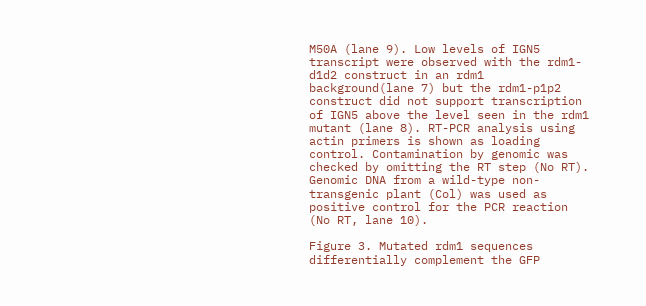M50A (lane 9). Low levels of IGN5 transcript were observed with the rdm1-d1d2 construct in an rdm1 background(lane 7) but the rdm1-p1p2 construct did not support transcription of IGN5 above the level seen in the rdm1 mutant (lane 8). RT-PCR analysis using actin primers is shown as loading control. Contamination by genomic was checked by omitting the RT step (No RT). Genomic DNA from a wild-type non-transgenic plant (Col) was used as positive control for the PCR reaction (No RT, lane 10).

Figure 3. Mutated rdm1 sequences differentially complement the GFP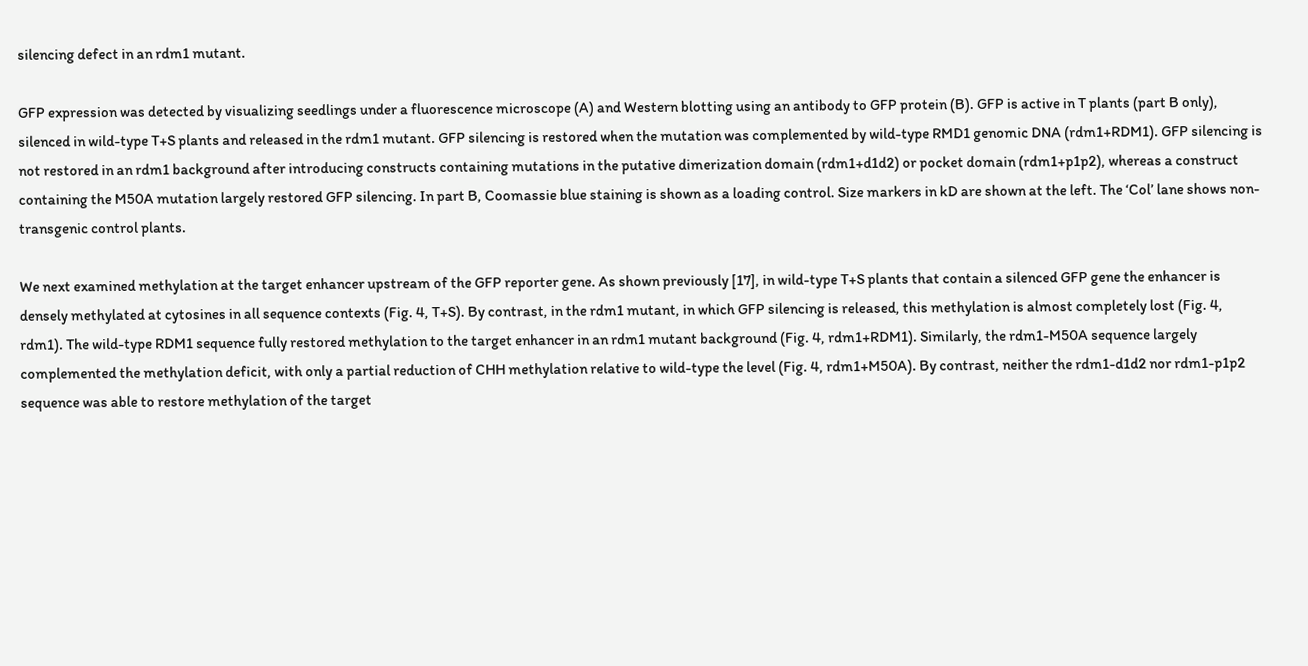silencing defect in an rdm1 mutant.

GFP expression was detected by visualizing seedlings under a fluorescence microscope (A) and Western blotting using an antibody to GFP protein (B). GFP is active in T plants (part B only), silenced in wild-type T+S plants and released in the rdm1 mutant. GFP silencing is restored when the mutation was complemented by wild-type RMD1 genomic DNA (rdm1+RDM1). GFP silencing is not restored in an rdm1 background after introducing constructs containing mutations in the putative dimerization domain (rdm1+d1d2) or pocket domain (rdm1+p1p2), whereas a construct containing the M50A mutation largely restored GFP silencing. In part B, Coomassie blue staining is shown as a loading control. Size markers in kD are shown at the left. The ‘Col’ lane shows non-transgenic control plants.

We next examined methylation at the target enhancer upstream of the GFP reporter gene. As shown previously [17], in wild-type T+S plants that contain a silenced GFP gene the enhancer is densely methylated at cytosines in all sequence contexts (Fig. 4, T+S). By contrast, in the rdm1 mutant, in which GFP silencing is released, this methylation is almost completely lost (Fig. 4, rdm1). The wild-type RDM1 sequence fully restored methylation to the target enhancer in an rdm1 mutant background (Fig. 4, rdm1+RDM1). Similarly, the rdm1-M50A sequence largely complemented the methylation deficit, with only a partial reduction of CHH methylation relative to wild-type the level (Fig. 4, rdm1+M50A). By contrast, neither the rdm1-d1d2 nor rdm1-p1p2 sequence was able to restore methylation of the target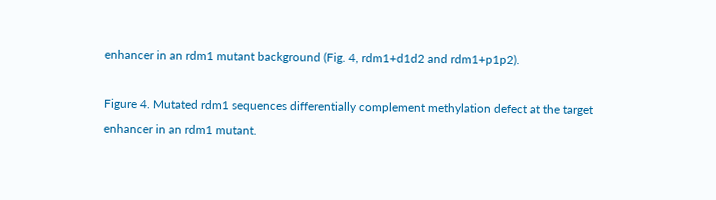enhancer in an rdm1 mutant background (Fig. 4, rdm1+d1d2 and rdm1+p1p2).

Figure 4. Mutated rdm1 sequences differentially complement methylation defect at the target enhancer in an rdm1 mutant.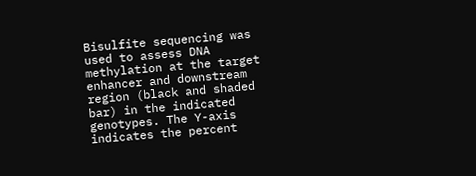Bisulfite sequencing was used to assess DNA methylation at the target enhancer and downstream region (black and shaded bar) in the indicated genotypes. The Y-axis indicates the percent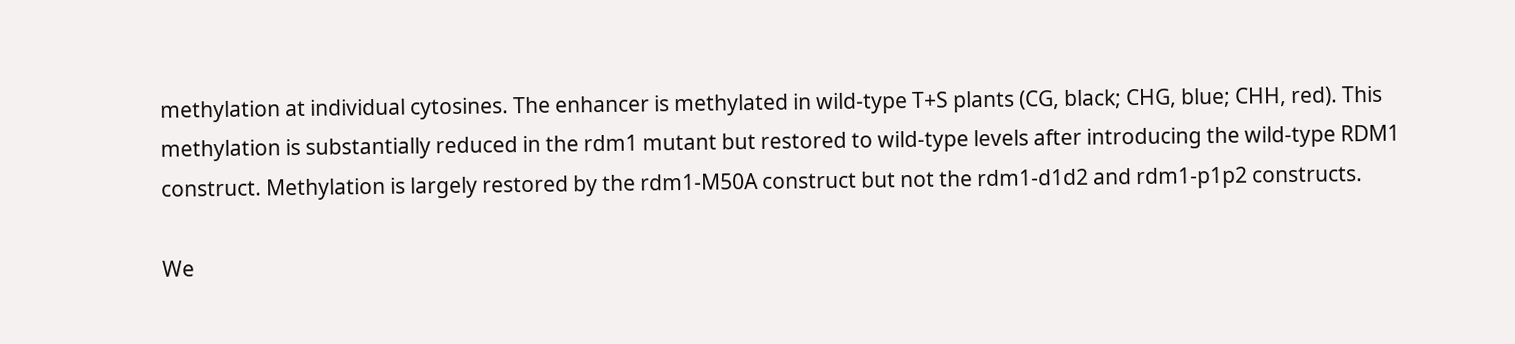methylation at individual cytosines. The enhancer is methylated in wild-type T+S plants (CG, black; CHG, blue; CHH, red). This methylation is substantially reduced in the rdm1 mutant but restored to wild-type levels after introducing the wild-type RDM1 construct. Methylation is largely restored by the rdm1-M50A construct but not the rdm1-d1d2 and rdm1-p1p2 constructs.

We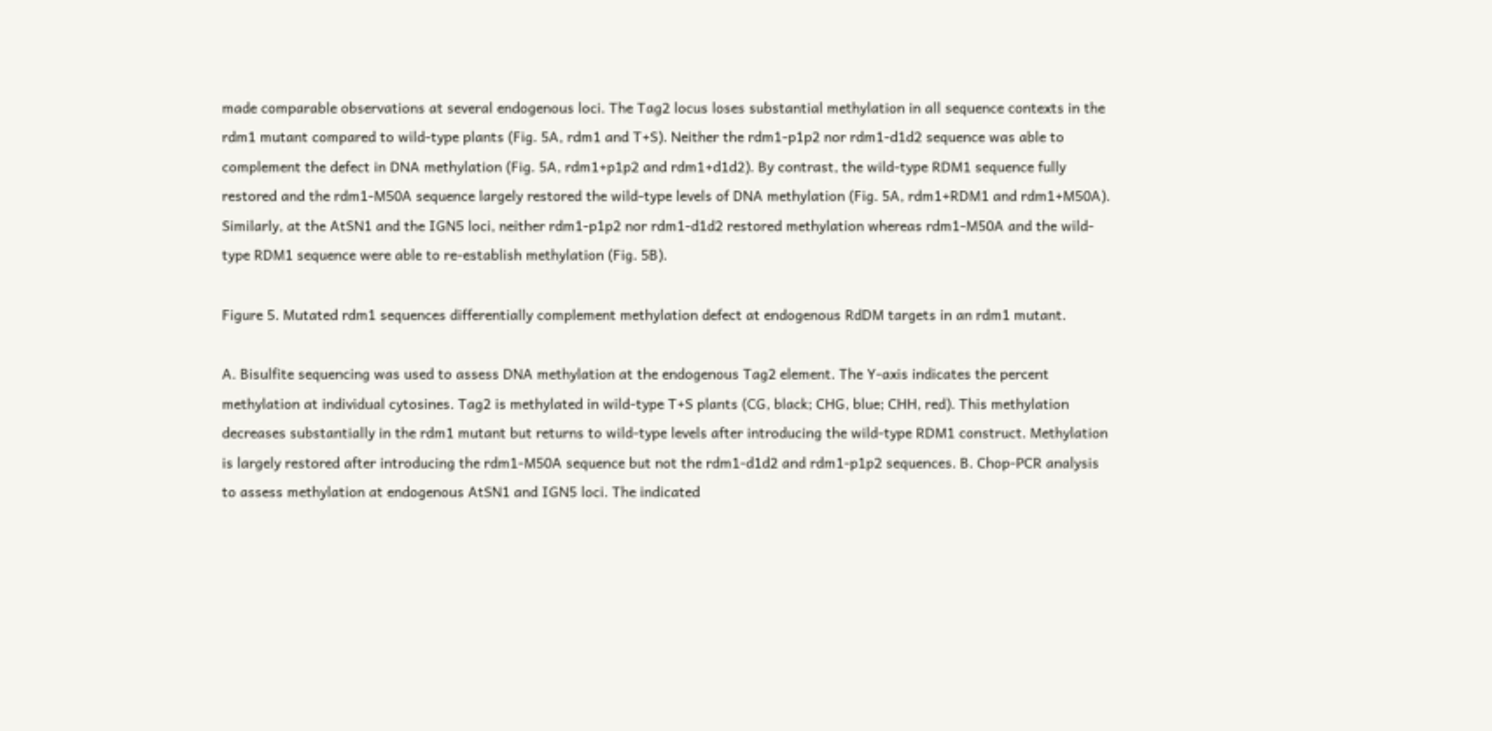made comparable observations at several endogenous loci. The Tag2 locus loses substantial methylation in all sequence contexts in the rdm1 mutant compared to wild-type plants (Fig. 5A, rdm1 and T+S). Neither the rdm1-p1p2 nor rdm1-d1d2 sequence was able to complement the defect in DNA methylation (Fig. 5A, rdm1+p1p2 and rdm1+d1d2). By contrast, the wild-type RDM1 sequence fully restored and the rdm1-M50A sequence largely restored the wild-type levels of DNA methylation (Fig. 5A, rdm1+RDM1 and rdm1+M50A). Similarly, at the AtSN1 and the IGN5 loci, neither rdm1-p1p2 nor rdm1-d1d2 restored methylation whereas rdm1-M50A and the wild-type RDM1 sequence were able to re-establish methylation (Fig. 5B).

Figure 5. Mutated rdm1 sequences differentially complement methylation defect at endogenous RdDM targets in an rdm1 mutant.

A. Bisulfite sequencing was used to assess DNA methylation at the endogenous Tag2 element. The Y-axis indicates the percent methylation at individual cytosines. Tag2 is methylated in wild-type T+S plants (CG, black; CHG, blue; CHH, red). This methylation decreases substantially in the rdm1 mutant but returns to wild-type levels after introducing the wild-type RDM1 construct. Methylation is largely restored after introducing the rdm1-M50A sequence but not the rdm1-d1d2 and rdm1-p1p2 sequences. B. Chop-PCR analysis to assess methylation at endogenous AtSN1 and IGN5 loci. The indicated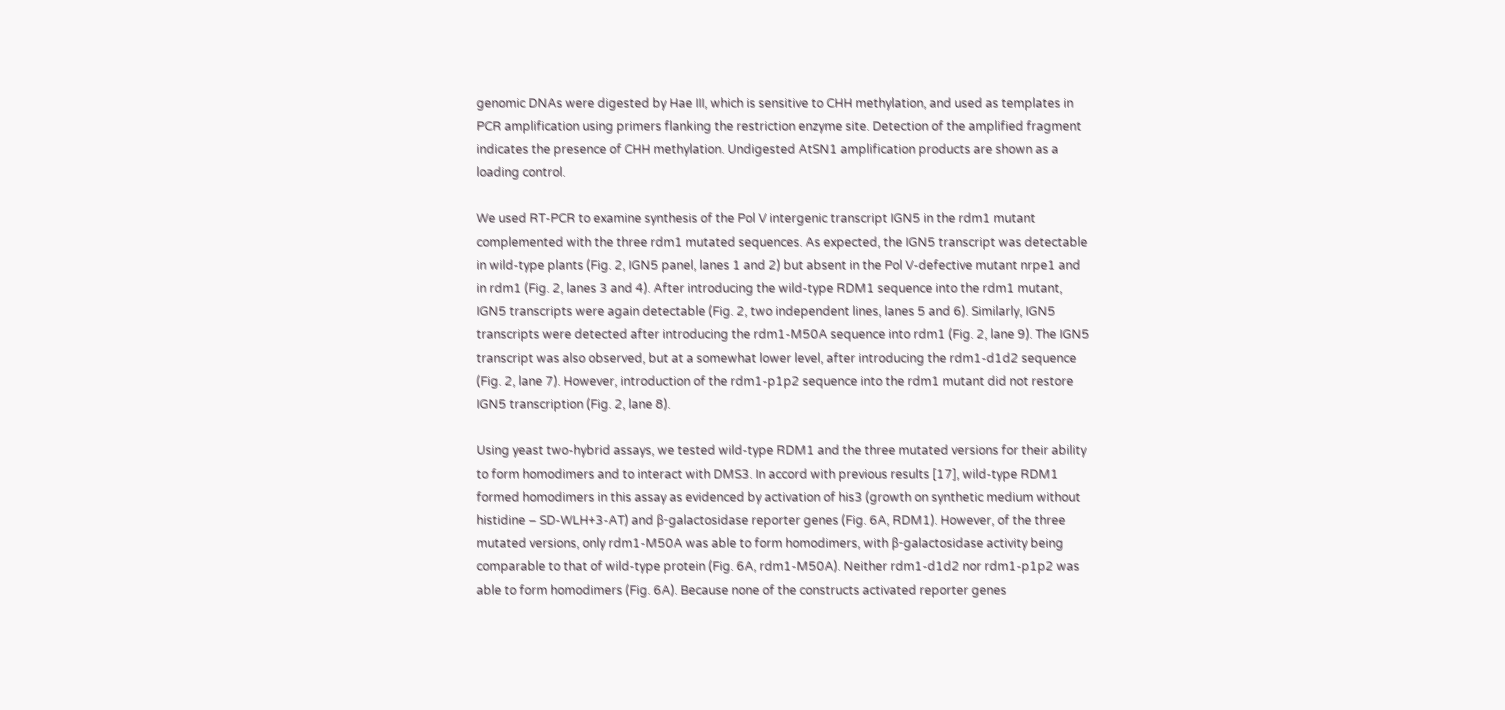genomic DNAs were digested by Hae III, which is sensitive to CHH methylation, and used as templates in PCR amplification using primers flanking the restriction enzyme site. Detection of the amplified fragment indicates the presence of CHH methylation. Undigested AtSN1 amplification products are shown as a loading control.

We used RT-PCR to examine synthesis of the Pol V intergenic transcript IGN5 in the rdm1 mutant complemented with the three rdm1 mutated sequences. As expected, the IGN5 transcript was detectable in wild-type plants (Fig. 2, IGN5 panel, lanes 1 and 2) but absent in the Pol V-defective mutant nrpe1 and in rdm1 (Fig. 2, lanes 3 and 4). After introducing the wild-type RDM1 sequence into the rdm1 mutant, IGN5 transcripts were again detectable (Fig. 2, two independent lines, lanes 5 and 6). Similarly, IGN5 transcripts were detected after introducing the rdm1-M50A sequence into rdm1 (Fig. 2, lane 9). The IGN5 transcript was also observed, but at a somewhat lower level, after introducing the rdm1-d1d2 sequence (Fig. 2, lane 7). However, introduction of the rdm1-p1p2 sequence into the rdm1 mutant did not restore IGN5 transcription (Fig. 2, lane 8).

Using yeast two-hybrid assays, we tested wild-type RDM1 and the three mutated versions for their ability to form homodimers and to interact with DMS3. In accord with previous results [17], wild-type RDM1 formed homodimers in this assay as evidenced by activation of his3 (growth on synthetic medium without histidine – SD-WLH+3-AT) and β-galactosidase reporter genes (Fig. 6A, RDM1). However, of the three mutated versions, only rdm1-M50A was able to form homodimers, with β-galactosidase activity being comparable to that of wild-type protein (Fig. 6A, rdm1-M50A). Neither rdm1-d1d2 nor rdm1-p1p2 was able to form homodimers (Fig. 6A). Because none of the constructs activated reporter genes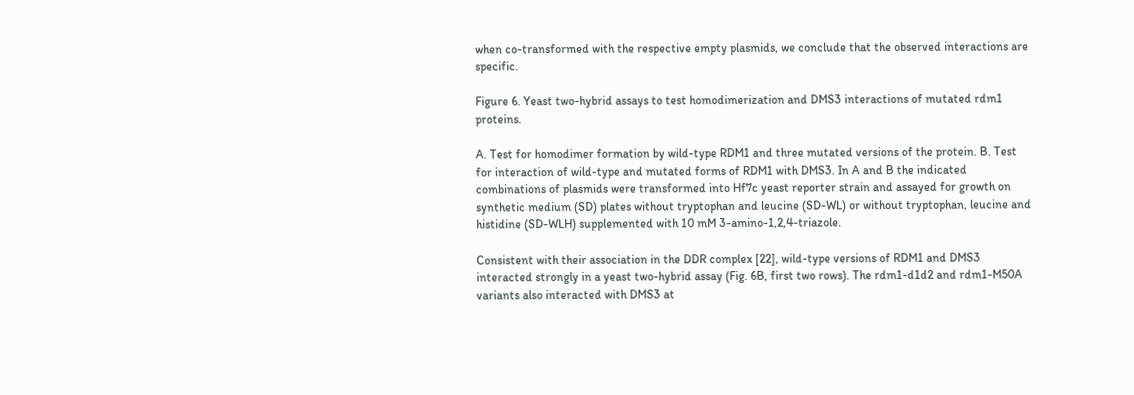when co-transformed with the respective empty plasmids, we conclude that the observed interactions are specific.

Figure 6. Yeast two-hybrid assays to test homodimerization and DMS3 interactions of mutated rdm1 proteins.

A. Test for homodimer formation by wild-type RDM1 and three mutated versions of the protein. B. Test for interaction of wild-type and mutated forms of RDM1 with DMS3. In A and B the indicated combinations of plasmids were transformed into Hf7c yeast reporter strain and assayed for growth on synthetic medium (SD) plates without tryptophan and leucine (SD-WL) or without tryptophan, leucine and histidine (SD-WLH) supplemented with 10 mM 3-amino-1,2,4-triazole.

Consistent with their association in the DDR complex [22], wild-type versions of RDM1 and DMS3 interacted strongly in a yeast two-hybrid assay (Fig. 6B, first two rows). The rdm1-d1d2 and rdm1-M50A variants also interacted with DMS3 at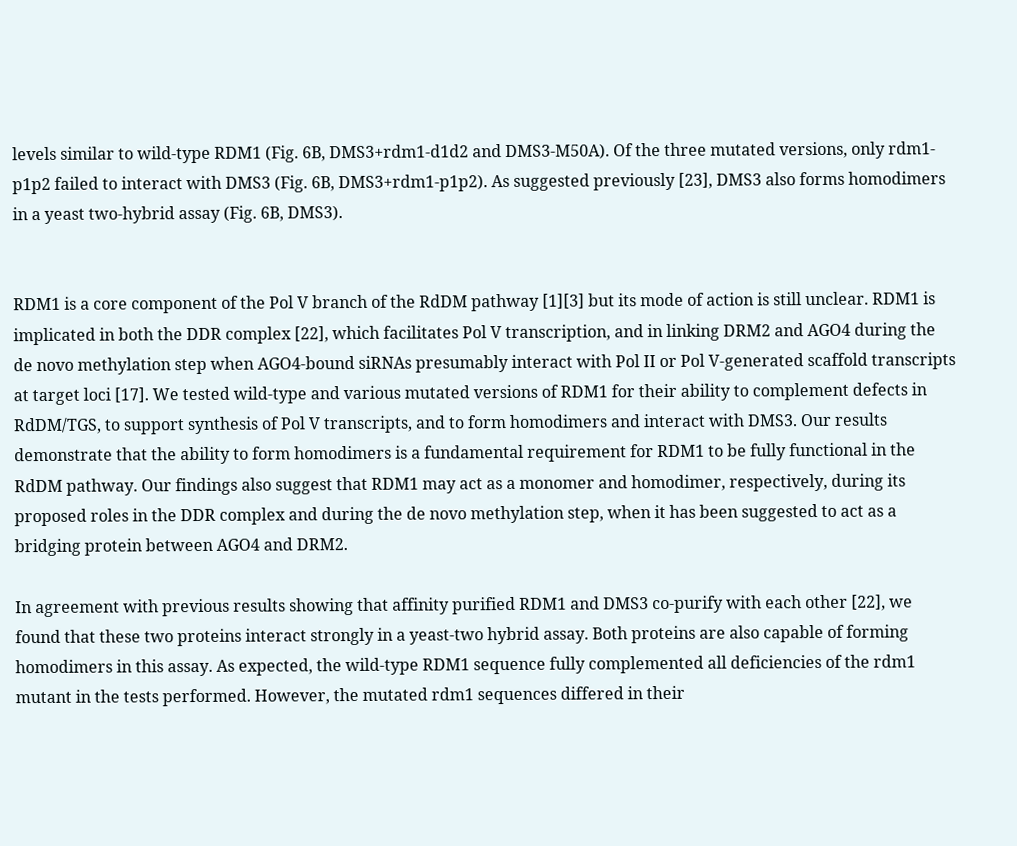levels similar to wild-type RDM1 (Fig. 6B, DMS3+rdm1-d1d2 and DMS3-M50A). Of the three mutated versions, only rdm1-p1p2 failed to interact with DMS3 (Fig. 6B, DMS3+rdm1-p1p2). As suggested previously [23], DMS3 also forms homodimers in a yeast two-hybrid assay (Fig. 6B, DMS3).


RDM1 is a core component of the Pol V branch of the RdDM pathway [1][3] but its mode of action is still unclear. RDM1 is implicated in both the DDR complex [22], which facilitates Pol V transcription, and in linking DRM2 and AGO4 during the de novo methylation step when AGO4-bound siRNAs presumably interact with Pol II or Pol V-generated scaffold transcripts at target loci [17]. We tested wild-type and various mutated versions of RDM1 for their ability to complement defects in RdDM/TGS, to support synthesis of Pol V transcripts, and to form homodimers and interact with DMS3. Our results demonstrate that the ability to form homodimers is a fundamental requirement for RDM1 to be fully functional in the RdDM pathway. Our findings also suggest that RDM1 may act as a monomer and homodimer, respectively, during its proposed roles in the DDR complex and during the de novo methylation step, when it has been suggested to act as a bridging protein between AGO4 and DRM2.

In agreement with previous results showing that affinity purified RDM1 and DMS3 co-purify with each other [22], we found that these two proteins interact strongly in a yeast-two hybrid assay. Both proteins are also capable of forming homodimers in this assay. As expected, the wild-type RDM1 sequence fully complemented all deficiencies of the rdm1 mutant in the tests performed. However, the mutated rdm1 sequences differed in their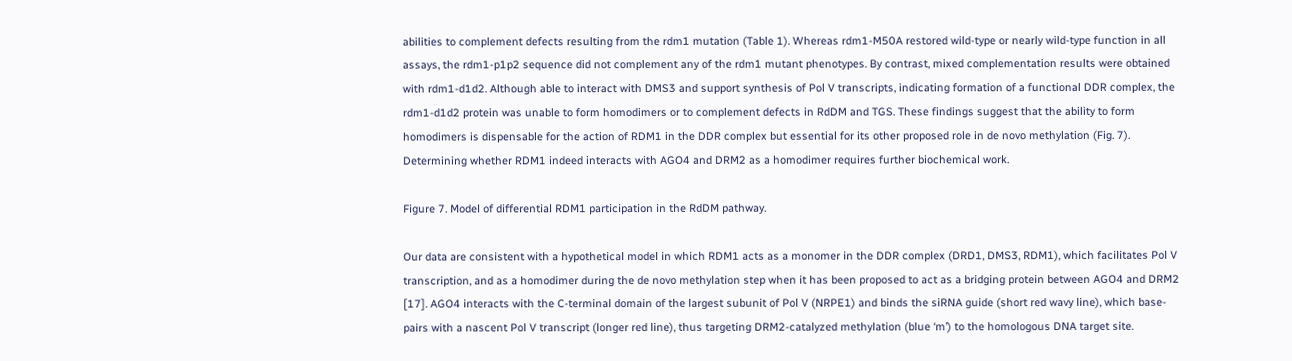abilities to complement defects resulting from the rdm1 mutation (Table 1). Whereas rdm1-M50A restored wild-type or nearly wild-type function in all assays, the rdm1-p1p2 sequence did not complement any of the rdm1 mutant phenotypes. By contrast, mixed complementation results were obtained with rdm1-d1d2. Although able to interact with DMS3 and support synthesis of Pol V transcripts, indicating formation of a functional DDR complex, the rdm1-d1d2 protein was unable to form homodimers or to complement defects in RdDM and TGS. These findings suggest that the ability to form homodimers is dispensable for the action of RDM1 in the DDR complex but essential for its other proposed role in de novo methylation (Fig. 7). Determining whether RDM1 indeed interacts with AGO4 and DRM2 as a homodimer requires further biochemical work.

Figure 7. Model of differential RDM1 participation in the RdDM pathway.

Our data are consistent with a hypothetical model in which RDM1 acts as a monomer in the DDR complex (DRD1, DMS3, RDM1), which facilitates Pol V transcription, and as a homodimer during the de novo methylation step when it has been proposed to act as a bridging protein between AGO4 and DRM2 [17]. AGO4 interacts with the C-terminal domain of the largest subunit of Pol V (NRPE1) and binds the siRNA guide (short red wavy line), which base-pairs with a nascent Pol V transcript (longer red line), thus targeting DRM2-catalyzed methylation (blue ‘m’) to the homologous DNA target site.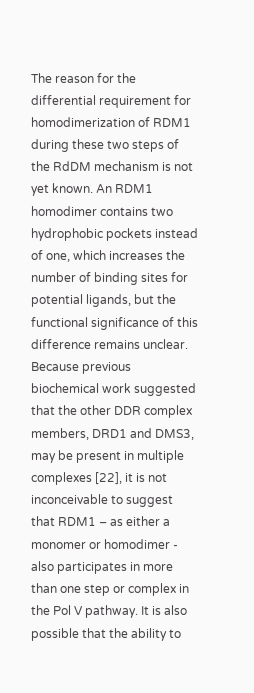The reason for the differential requirement for homodimerization of RDM1 during these two steps of the RdDM mechanism is not yet known. An RDM1 homodimer contains two hydrophobic pockets instead of one, which increases the number of binding sites for potential ligands, but the functional significance of this difference remains unclear. Because previous biochemical work suggested that the other DDR complex members, DRD1 and DMS3, may be present in multiple complexes [22], it is not inconceivable to suggest that RDM1 – as either a monomer or homodimer - also participates in more than one step or complex in the Pol V pathway. It is also possible that the ability to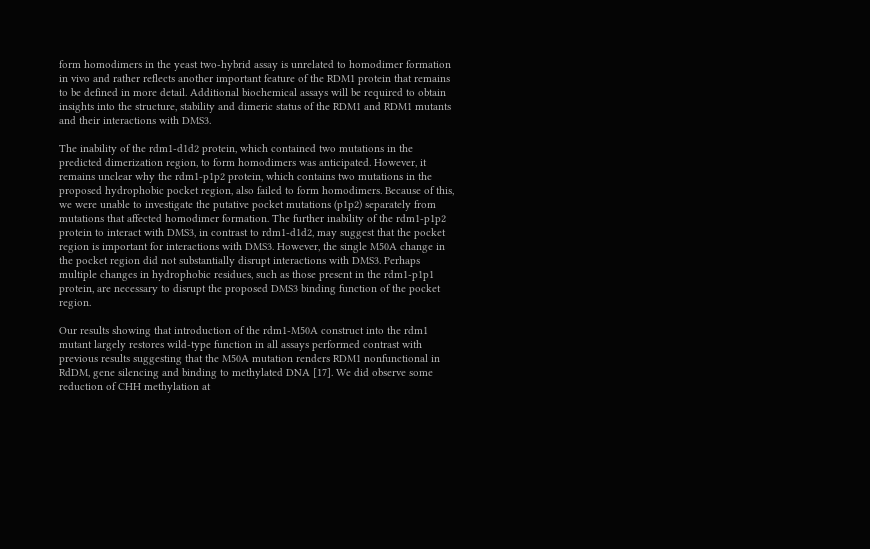form homodimers in the yeast two-hybrid assay is unrelated to homodimer formation in vivo and rather reflects another important feature of the RDM1 protein that remains to be defined in more detail. Additional biochemical assays will be required to obtain insights into the structure, stability and dimeric status of the RDM1 and RDM1 mutants and their interactions with DMS3.

The inability of the rdm1-d1d2 protein, which contained two mutations in the predicted dimerization region, to form homodimers was anticipated. However, it remains unclear why the rdm1-p1p2 protein, which contains two mutations in the proposed hydrophobic pocket region, also failed to form homodimers. Because of this, we were unable to investigate the putative pocket mutations (p1p2) separately from mutations that affected homodimer formation. The further inability of the rdm1-p1p2 protein to interact with DMS3, in contrast to rdm1-d1d2, may suggest that the pocket region is important for interactions with DMS3. However, the single M50A change in the pocket region did not substantially disrupt interactions with DMS3. Perhaps multiple changes in hydrophobic residues, such as those present in the rdm1-p1p1 protein, are necessary to disrupt the proposed DMS3 binding function of the pocket region.

Our results showing that introduction of the rdm1-M50A construct into the rdm1 mutant largely restores wild-type function in all assays performed contrast with previous results suggesting that the M50A mutation renders RDM1 nonfunctional in RdDM, gene silencing and binding to methylated DNA [17]. We did observe some reduction of CHH methylation at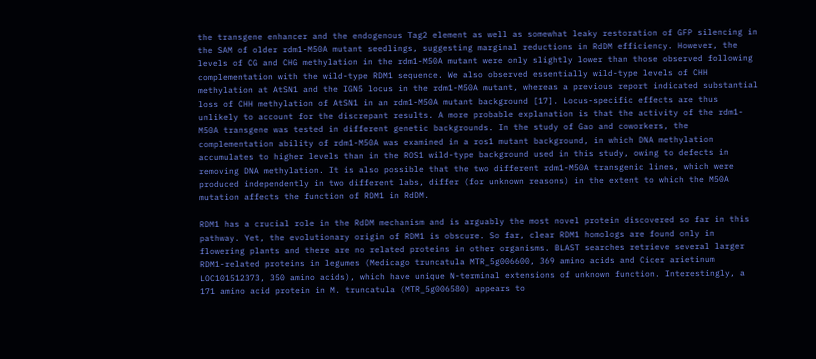the transgene enhancer and the endogenous Tag2 element as well as somewhat leaky restoration of GFP silencing in the SAM of older rdm1-M50A mutant seedlings, suggesting marginal reductions in RdDM efficiency. However, the levels of CG and CHG methylation in the rdm1-M50A mutant were only slightly lower than those observed following complementation with the wild-type RDM1 sequence. We also observed essentially wild-type levels of CHH methylation at AtSN1 and the IGN5 locus in the rdm1-M50A mutant, whereas a previous report indicated substantial loss of CHH methylation of AtSN1 in an rdm1-M50A mutant background [17]. Locus-specific effects are thus unlikely to account for the discrepant results. A more probable explanation is that the activity of the rdm1-M50A transgene was tested in different genetic backgrounds. In the study of Gao and coworkers, the complementation ability of rdm1-M50A was examined in a ros1 mutant background, in which DNA methylation accumulates to higher levels than in the ROS1 wild-type background used in this study, owing to defects in removing DNA methylation. It is also possible that the two different rdm1-M50A transgenic lines, which were produced independently in two different labs, differ (for unknown reasons) in the extent to which the M50A mutation affects the function of RDM1 in RdDM.

RDM1 has a crucial role in the RdDM mechanism and is arguably the most novel protein discovered so far in this pathway. Yet, the evolutionary origin of RDM1 is obscure. So far, clear RDM1 homologs are found only in flowering plants and there are no related proteins in other organisms. BLAST searches retrieve several larger RDM1-related proteins in legumes (Medicago truncatula MTR_5g006600, 369 amino acids and Cicer arietinum LOC101512373, 350 amino acids), which have unique N-terminal extensions of unknown function. Interestingly, a 171 amino acid protein in M. truncatula (MTR_5g006580) appears to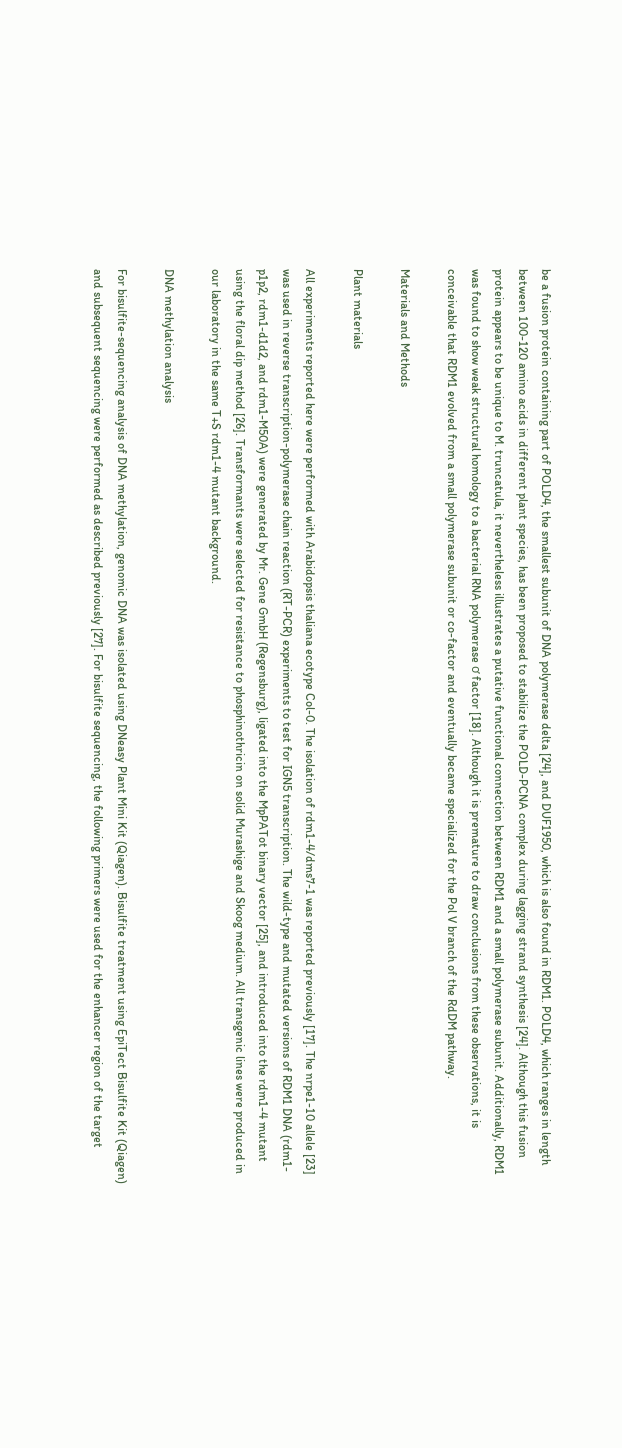be a fusion protein containing part of POLD4, the smallest subunit of DNA polymerase delta [24], and DUF1950, which is also found in RDM1. POLD4, which ranges in length between 100-120 amino acids in different plant species, has been proposed to stabilize the POLD-PCNA complex during lagging strand synthesis [24]. Although this fusion protein appears to be unique to M. truncatula, it nevertheless illustrates a putative functional connection between RDM1 and a small polymerase subunit. Additionally, RDM1 was found to show weak structural homology to a bacterial RNA polymerase ơ factor [18]. Although it is premature to draw conclusions from these observations, it is conceivable that RDM1 evolved from a small polymerase subunit or co-factor and eventually became specialized for the Pol V branch of the RdDM pathway.

Materials and Methods

Plant materials

All experiments reported here were performed with Arabidopsis thaliana ecotype Col-0. The isolation of rdm1-4/dms7-1 was reported previously [17]. The nrpe1-10 allele [23] was used in reverse transcription-polymerase chain reaction (RT-PCR) experiments to test for IGN5 transcription. The wild-type and mutated versions of RDM1 DNA (rdm1-p1p2, rdm1-d1d2, and rdm1-M50A) were generated by Mr. Gene GmbH (Regensburg), ligated into the MpPATot binary vector [25], and introduced into the rdm1-4 mutant using the floral dip method [26]. Transformants were selected for resistance to phosphinothricin on solid Murashige and Skoog medium. All transgenic lines were produced in our laboratory in the same T+S rdm1-4 mutant background.

DNA methylation analysis

For bisulfite-sequencing analysis of DNA methylation, genomic DNA was isolated using DNeasy Plant Mini Kit (Qiagen). Bisulfite treatment using EpiTect Bisulfite Kit (Qiagen) and subsequent sequencing were performed as described previously [27]. For bisulfite sequencing, the following primers were used for the enhancer region of the target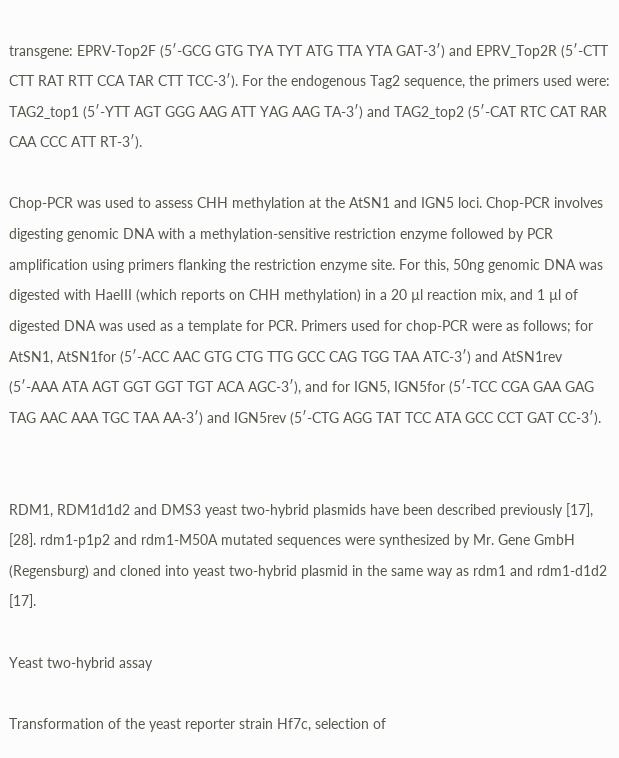transgene: EPRV-Top2F (5′-GCG GTG TYA TYT ATG TTA YTA GAT-3′) and EPRV_Top2R (5′-CTT CTT RAT RTT CCA TAR CTT TCC-3′). For the endogenous Tag2 sequence, the primers used were: TAG2_top1 (5′-YTT AGT GGG AAG ATT YAG AAG TA-3′) and TAG2_top2 (5′-CAT RTC CAT RAR CAA CCC ATT RT-3′).

Chop-PCR was used to assess CHH methylation at the AtSN1 and IGN5 loci. Chop-PCR involves digesting genomic DNA with a methylation-sensitive restriction enzyme followed by PCR amplification using primers flanking the restriction enzyme site. For this, 50ng genomic DNA was digested with HaeIII (which reports on CHH methylation) in a 20 µl reaction mix, and 1 µl of digested DNA was used as a template for PCR. Primers used for chop-PCR were as follows; for AtSN1, AtSN1for (5′-ACC AAC GTG CTG TTG GCC CAG TGG TAA ATC-3′) and AtSN1rev (5′-AAA ATA AGT GGT GGT TGT ACA AGC-3′), and for IGN5, IGN5for (5′-TCC CGA GAA GAG TAG AAC AAA TGC TAA AA-3′) and IGN5rev (5′-CTG AGG TAT TCC ATA GCC CCT GAT CC-3′).


RDM1, RDM1d1d2 and DMS3 yeast two-hybrid plasmids have been described previously [17], [28]. rdm1-p1p2 and rdm1-M50A mutated sequences were synthesized by Mr. Gene GmbH (Regensburg) and cloned into yeast two-hybrid plasmid in the same way as rdm1 and rdm1-d1d2 [17].

Yeast two-hybrid assay

Transformation of the yeast reporter strain Hf7c, selection of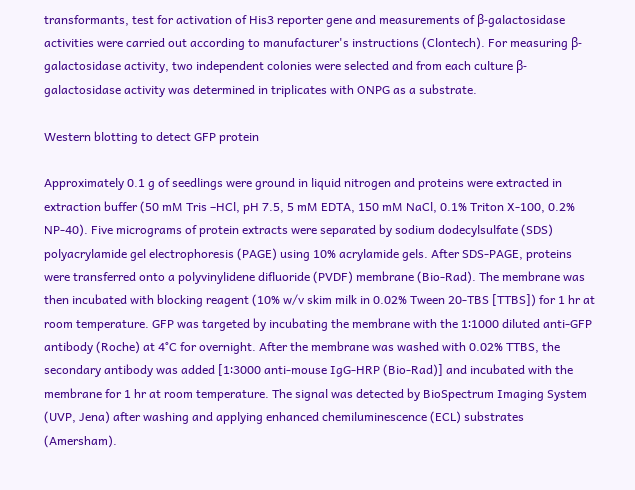transformants, test for activation of His3 reporter gene and measurements of β-galactosidase activities were carried out according to manufacturer's instructions (Clontech). For measuring β-galactosidase activity, two independent colonies were selected and from each culture β-galactosidase activity was determined in triplicates with ONPG as a substrate.

Western blotting to detect GFP protein

Approximately 0.1 g of seedlings were ground in liquid nitrogen and proteins were extracted in extraction buffer (50 mM Tris –HCl, pH 7.5, 5 mM EDTA, 150 mM NaCl, 0.1% Triton X-100, 0.2% NP-40). Five micrograms of protein extracts were separated by sodium dodecylsulfate (SDS) polyacrylamide gel electrophoresis (PAGE) using 10% acrylamide gels. After SDS-PAGE, proteins were transferred onto a polyvinylidene difluoride (PVDF) membrane (Bio-Rad). The membrane was then incubated with blocking reagent (10% w/v skim milk in 0.02% Tween 20-TBS [TTBS]) for 1 hr at room temperature. GFP was targeted by incubating the membrane with the 1∶1000 diluted anti-GFP antibody (Roche) at 4°C for overnight. After the membrane was washed with 0.02% TTBS, the secondary antibody was added [1∶3000 anti-mouse IgG-HRP (Bio-Rad)] and incubated with the membrane for 1 hr at room temperature. The signal was detected by BioSpectrum Imaging System (UVP, Jena) after washing and applying enhanced chemiluminescence (ECL) substrates (Amersham).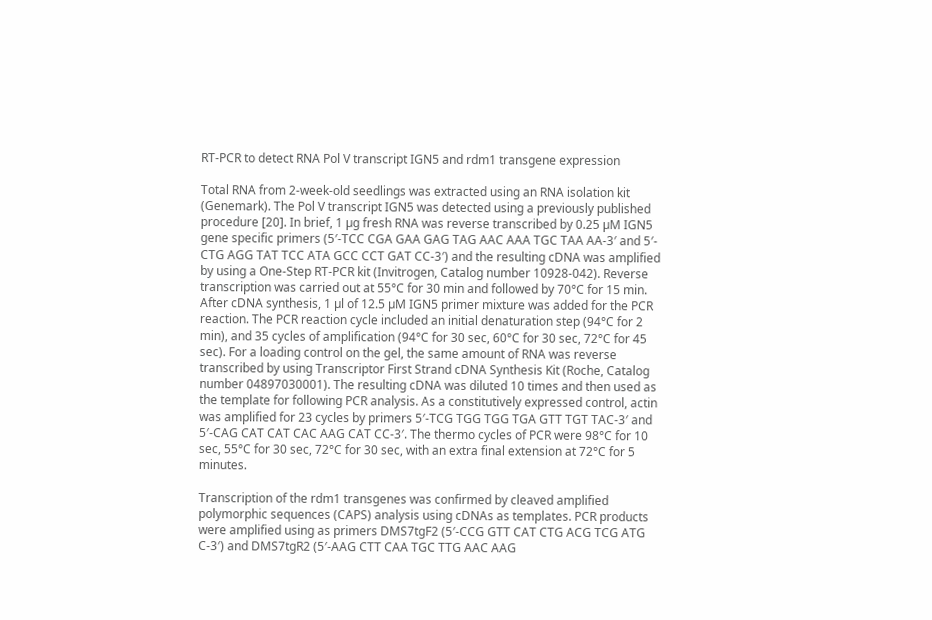RT-PCR to detect RNA Pol V transcript IGN5 and rdm1 transgene expression

Total RNA from 2-week-old seedlings was extracted using an RNA isolation kit (Genemark). The Pol V transcript IGN5 was detected using a previously published procedure [20]. In brief, 1 µg fresh RNA was reverse transcribed by 0.25 µM IGN5 gene specific primers (5′-TCC CGA GAA GAG TAG AAC AAA TGC TAA AA-3′ and 5′- CTG AGG TAT TCC ATA GCC CCT GAT CC-3′) and the resulting cDNA was amplified by using a One-Step RT-PCR kit (Invitrogen, Catalog number 10928-042). Reverse transcription was carried out at 55°C for 30 min and followed by 70°C for 15 min. After cDNA synthesis, 1 µl of 12.5 µM IGN5 primer mixture was added for the PCR reaction. The PCR reaction cycle included an initial denaturation step (94°C for 2 min), and 35 cycles of amplification (94°C for 30 sec, 60°C for 30 sec, 72°C for 45 sec). For a loading control on the gel, the same amount of RNA was reverse transcribed by using Transcriptor First Strand cDNA Synthesis Kit (Roche, Catalog number 04897030001). The resulting cDNA was diluted 10 times and then used as the template for following PCR analysis. As a constitutively expressed control, actin was amplified for 23 cycles by primers 5′-TCG TGG TGG TGA GTT TGT TAC-3′ and 5′-CAG CAT CAT CAC AAG CAT CC-3′. The thermo cycles of PCR were 98°C for 10 sec, 55°C for 30 sec, 72°C for 30 sec, with an extra final extension at 72°C for 5 minutes.

Transcription of the rdm1 transgenes was confirmed by cleaved amplified polymorphic sequences (CAPS) analysis using cDNAs as templates. PCR products were amplified using as primers DMS7tgF2 (5′-CCG GTT CAT CTG ACG TCG ATG C-3′) and DMS7tgR2 (5′-AAG CTT CAA TGC TTG AAC AAG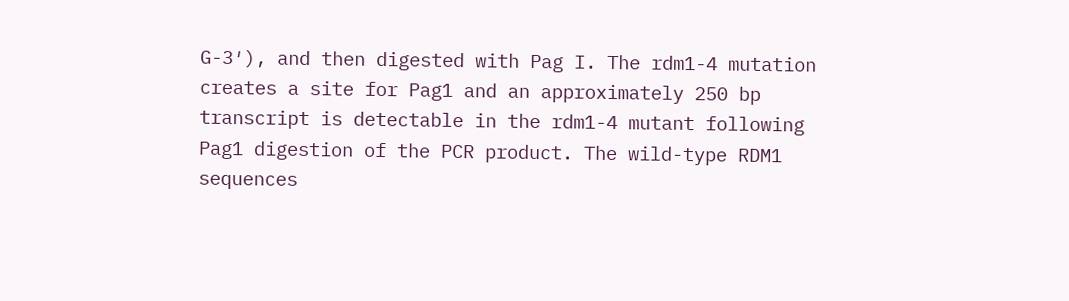G-3′), and then digested with Pag I. The rdm1-4 mutation creates a site for Pag1 and an approximately 250 bp transcript is detectable in the rdm1-4 mutant following Pag1 digestion of the PCR product. The wild-type RDM1 sequences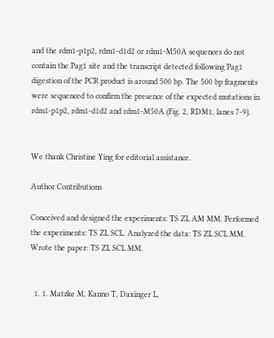and the rdm1-p1p2, rdm1-d1d2 or rdm1-M50A sequences do not contain the Pag1 site and the transcript detected following Pag1 digestion of the PCR product is around 500 bp. The 500 bp fragments were sequenced to confirm the presence of the expected mutations in rdm1-p1p2, rdm1-d1d2 and rdm1-M50A (Fig. 2, RDM1, lanes 7-9).


We thank Christine Ying for editorial assistance.

Author Contributions

Conceived and designed the experiments: TS ZL AM MM. Performed the experiments: TS ZL SCL. Analyzed the data: TS ZL SCL MM. Wrote the paper: TS ZL SCL MM.


  1. 1. Matzke M, Kanno T, Daxinger L,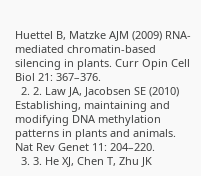Huettel B, Matzke AJM (2009) RNA-mediated chromatin-based silencing in plants. Curr Opin Cell Biol 21: 367–376.
  2. 2. Law JA, Jacobsen SE (2010) Establishing, maintaining and modifying DNA methylation patterns in plants and animals. Nat Rev Genet 11: 204–220.
  3. 3. He XJ, Chen T, Zhu JK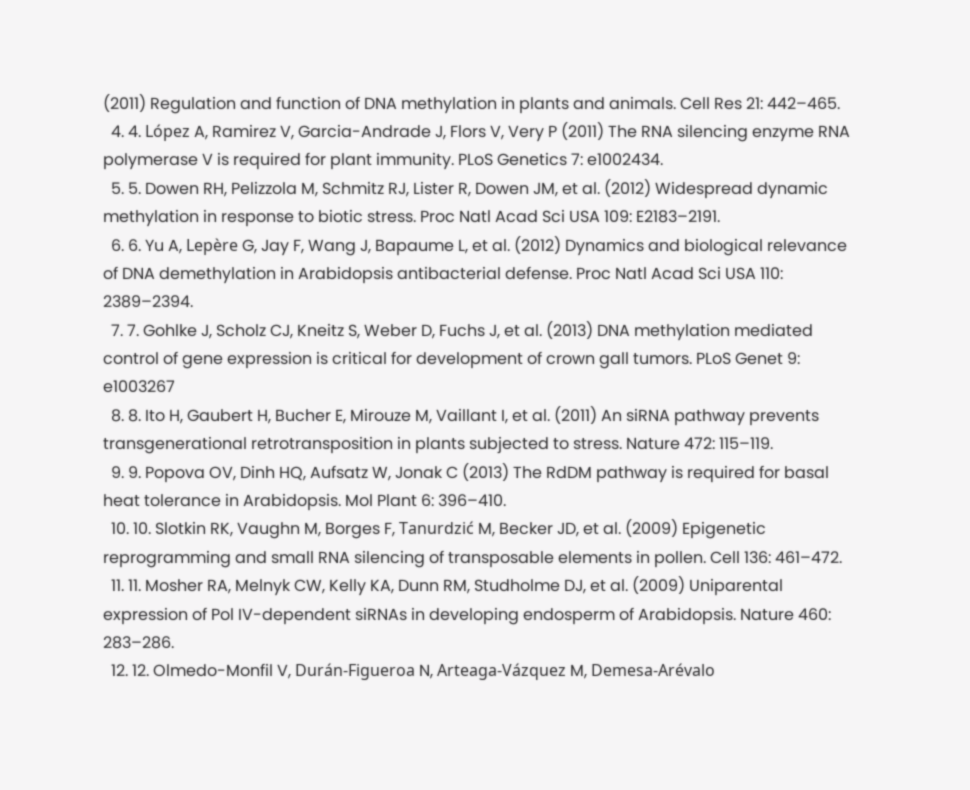(2011) Regulation and function of DNA methylation in plants and animals. Cell Res 21: 442–465.
  4. 4. López A, Ramirez V, Garcia-Andrade J, Flors V, Very P (2011) The RNA silencing enzyme RNA polymerase V is required for plant immunity. PLoS Genetics 7: e1002434.
  5. 5. Dowen RH, Pelizzola M, Schmitz RJ, Lister R, Dowen JM, et al. (2012) Widespread dynamic methylation in response to biotic stress. Proc Natl Acad Sci USA 109: E2183–2191.
  6. 6. Yu A, Lepère G, Jay F, Wang J, Bapaume L, et al. (2012) Dynamics and biological relevance of DNA demethylation in Arabidopsis antibacterial defense. Proc Natl Acad Sci USA 110: 2389–2394.
  7. 7. Gohlke J, Scholz CJ, Kneitz S, Weber D, Fuchs J, et al. (2013) DNA methylation mediated control of gene expression is critical for development of crown gall tumors. PLoS Genet 9: e1003267
  8. 8. Ito H, Gaubert H, Bucher E, Mirouze M, Vaillant I, et al. (2011) An siRNA pathway prevents transgenerational retrotransposition in plants subjected to stress. Nature 472: 115–119.
  9. 9. Popova OV, Dinh HQ, Aufsatz W, Jonak C (2013) The RdDM pathway is required for basal heat tolerance in Arabidopsis. Mol Plant 6: 396–410.
  10. 10. Slotkin RK, Vaughn M, Borges F, Tanurdzić M, Becker JD, et al. (2009) Epigenetic reprogramming and small RNA silencing of transposable elements in pollen. Cell 136: 461–472.
  11. 11. Mosher RA, Melnyk CW, Kelly KA, Dunn RM, Studholme DJ, et al. (2009) Uniparental expression of Pol IV-dependent siRNAs in developing endosperm of Arabidopsis. Nature 460: 283–286.
  12. 12. Olmedo-Monfil V, Durán-Figueroa N, Arteaga-Vázquez M, Demesa-Arévalo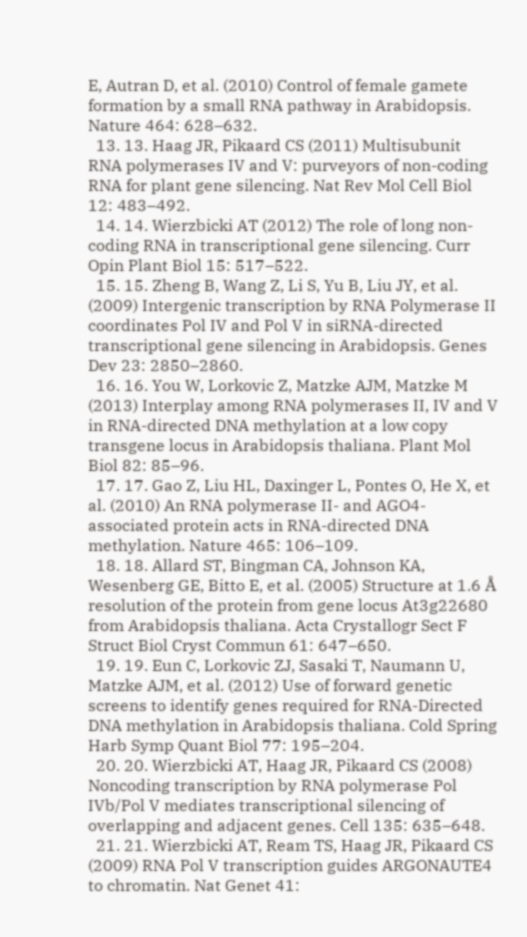E, Autran D, et al. (2010) Control of female gamete formation by a small RNA pathway in Arabidopsis. Nature 464: 628–632.
  13. 13. Haag JR, Pikaard CS (2011) Multisubunit RNA polymerases IV and V: purveyors of non-coding RNA for plant gene silencing. Nat Rev Mol Cell Biol 12: 483–492.
  14. 14. Wierzbicki AT (2012) The role of long non-coding RNA in transcriptional gene silencing. Curr Opin Plant Biol 15: 517–522.
  15. 15. Zheng B, Wang Z, Li S, Yu B, Liu JY, et al. (2009) Intergenic transcription by RNA Polymerase II coordinates Pol IV and Pol V in siRNA-directed transcriptional gene silencing in Arabidopsis. Genes Dev 23: 2850–2860.
  16. 16. You W, Lorkovic Z, Matzke AJM, Matzke M (2013) Interplay among RNA polymerases II, IV and V in RNA-directed DNA methylation at a low copy transgene locus in Arabidopsis thaliana. Plant Mol Biol 82: 85–96.
  17. 17. Gao Z, Liu HL, Daxinger L, Pontes O, He X, et al. (2010) An RNA polymerase II- and AGO4-associated protein acts in RNA-directed DNA methylation. Nature 465: 106–109.
  18. 18. Allard ST, Bingman CA, Johnson KA, Wesenberg GE, Bitto E, et al. (2005) Structure at 1.6 Å resolution of the protein from gene locus At3g22680 from Arabidopsis thaliana. Acta Crystallogr Sect F Struct Biol Cryst Commun 61: 647–650.
  19. 19. Eun C, Lorkovic ZJ, Sasaki T, Naumann U, Matzke AJM, et al. (2012) Use of forward genetic screens to identify genes required for RNA-Directed DNA methylation in Arabidopsis thaliana. Cold Spring Harb Symp Quant Biol 77: 195–204.
  20. 20. Wierzbicki AT, Haag JR, Pikaard CS (2008) Noncoding transcription by RNA polymerase Pol IVb/Pol V mediates transcriptional silencing of overlapping and adjacent genes. Cell 135: 635–648.
  21. 21. Wierzbicki AT, Ream TS, Haag JR, Pikaard CS (2009) RNA Pol V transcription guides ARGONAUTE4 to chromatin. Nat Genet 41: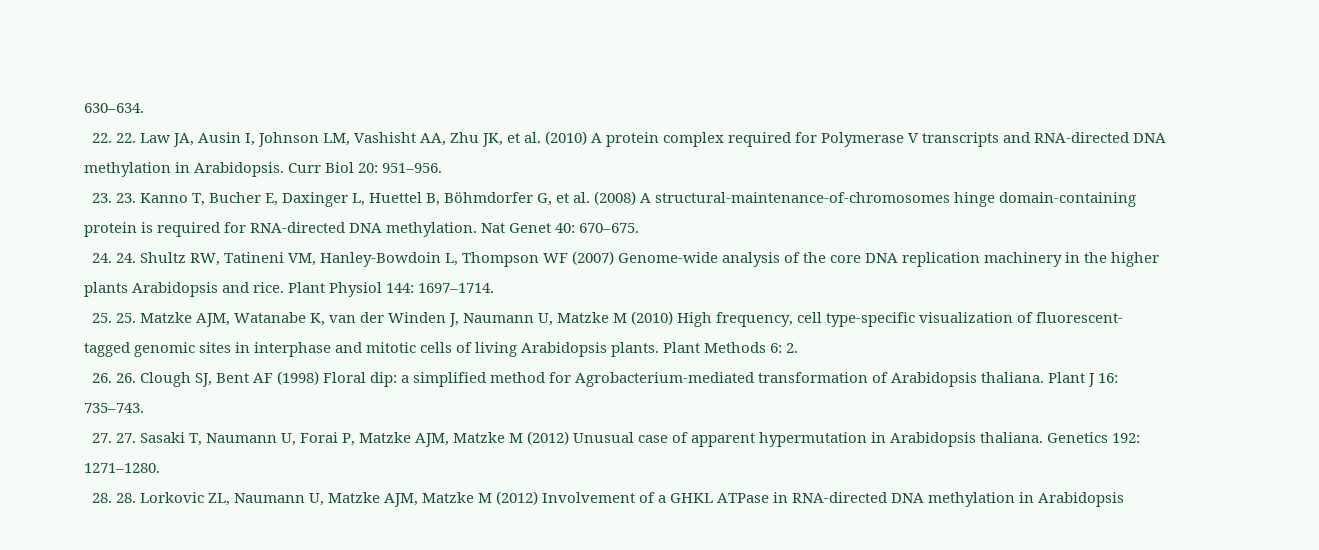630–634.
  22. 22. Law JA, Ausin I, Johnson LM, Vashisht AA, Zhu JK, et al. (2010) A protein complex required for Polymerase V transcripts and RNA-directed DNA methylation in Arabidopsis. Curr Biol 20: 951–956.
  23. 23. Kanno T, Bucher E, Daxinger L, Huettel B, Böhmdorfer G, et al. (2008) A structural-maintenance-of-chromosomes hinge domain-containing protein is required for RNA-directed DNA methylation. Nat Genet 40: 670–675.
  24. 24. Shultz RW, Tatineni VM, Hanley-Bowdoin L, Thompson WF (2007) Genome-wide analysis of the core DNA replication machinery in the higher plants Arabidopsis and rice. Plant Physiol 144: 1697–1714.
  25. 25. Matzke AJM, Watanabe K, van der Winden J, Naumann U, Matzke M (2010) High frequency, cell type-specific visualization of fluorescent-tagged genomic sites in interphase and mitotic cells of living Arabidopsis plants. Plant Methods 6: 2.
  26. 26. Clough SJ, Bent AF (1998) Floral dip: a simplified method for Agrobacterium-mediated transformation of Arabidopsis thaliana. Plant J 16: 735–743.
  27. 27. Sasaki T, Naumann U, Forai P, Matzke AJM, Matzke M (2012) Unusual case of apparent hypermutation in Arabidopsis thaliana. Genetics 192: 1271–1280.
  28. 28. Lorkovic ZL, Naumann U, Matzke AJM, Matzke M (2012) Involvement of a GHKL ATPase in RNA-directed DNA methylation in Arabidopsis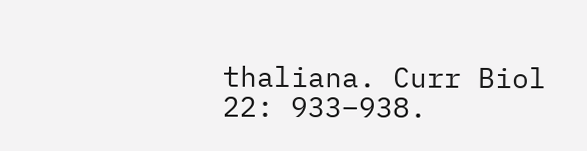thaliana. Curr Biol 22: 933–938.